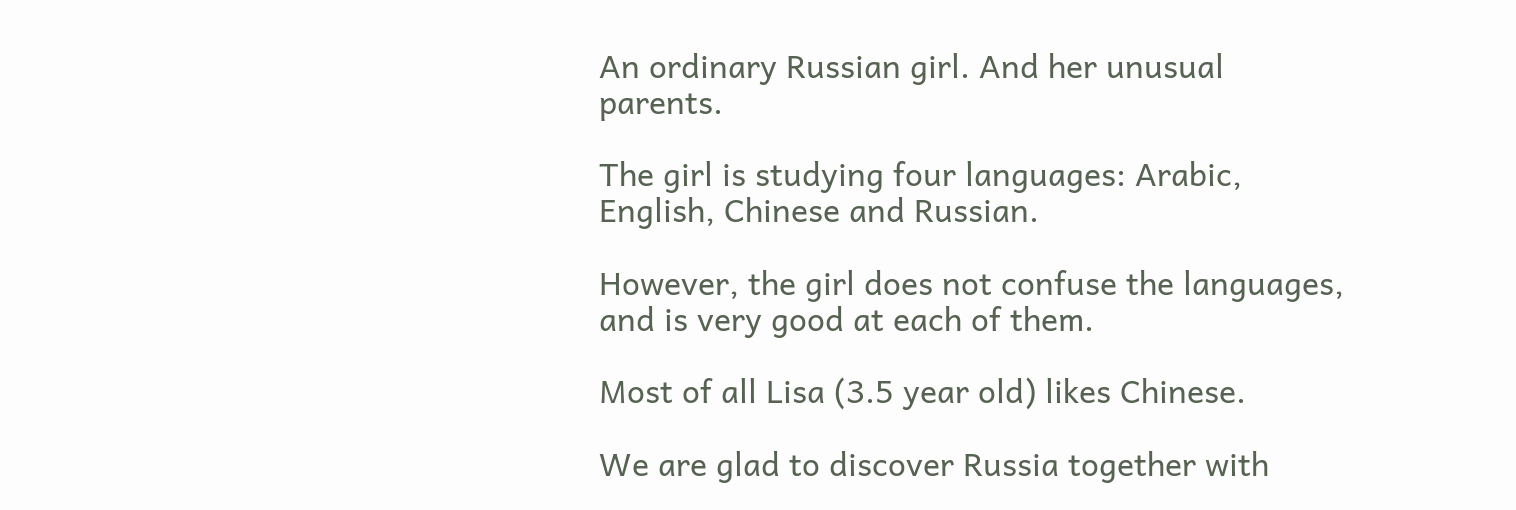An ordinary Russian girl. And her unusual parents.

The girl is studying four languages: Arabic, English, Chinese and Russian.

However, the girl does not confuse the languages, and is very good at each of them.

Most of all Lisa (3.5 year old) likes Chinese.

We are glad to discover Russia together with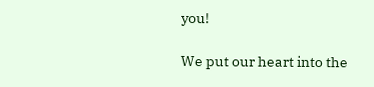you!

We put our heart into the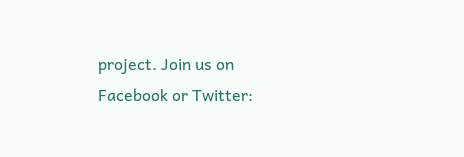project. Join us on Facebook or Twitter: